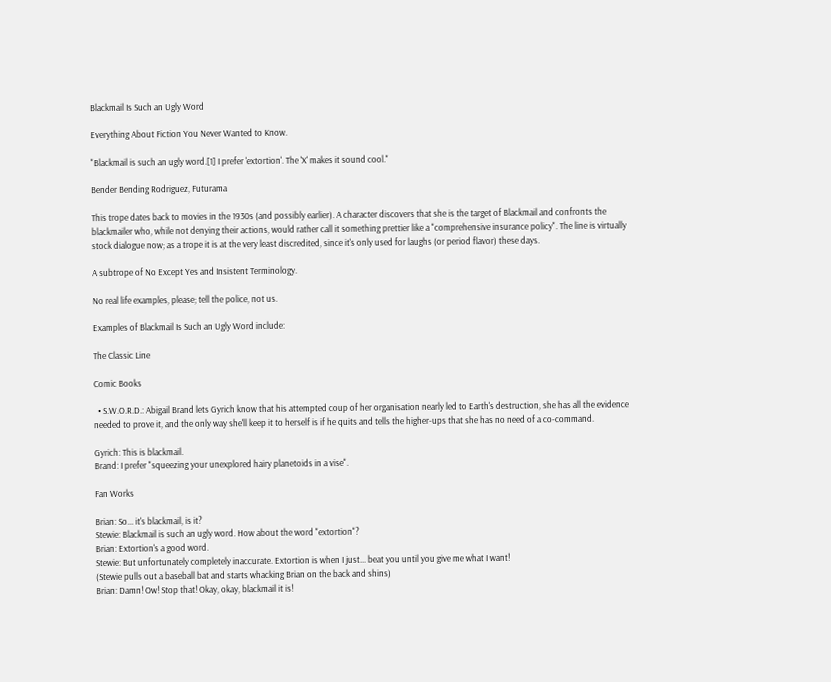Blackmail Is Such an Ugly Word

Everything About Fiction You Never Wanted to Know.

"Blackmail is such an ugly word.[1] I prefer 'extortion'. The 'X' makes it sound cool."

Bender Bending Rodriguez, Futurama

This trope dates back to movies in the 1930s (and possibly earlier). A character discovers that she is the target of Blackmail and confronts the blackmailer who, while not denying their actions, would rather call it something prettier like a "comprehensive insurance policy". The line is virtually stock dialogue now; as a trope it is at the very least discredited, since it's only used for laughs (or period flavor) these days.

A subtrope of No Except Yes and Insistent Terminology.

No real life examples, please; tell the police, not us.

Examples of Blackmail Is Such an Ugly Word include:

The Classic Line

Comic Books

  • S.W.O.R.D.: Abigail Brand lets Gyrich know that his attempted coup of her organisation nearly led to Earth's destruction, she has all the evidence needed to prove it, and the only way she'll keep it to herself is if he quits and tells the higher-ups that she has no need of a co-command.

Gyrich: This is blackmail.
Brand: I prefer "squeezing your unexplored hairy planetoids in a vise".

Fan Works

Brian: So... it's blackmail, is it?
Stewie: Blackmail is such an ugly word. How about the word "extortion"?
Brian: Extortion's a good word.
Stewie: But unfortunately completely inaccurate. Extortion is when I just... beat you until you give me what I want!
(Stewie pulls out a baseball bat and starts whacking Brian on the back and shins)
Brian: Damn! Ow! Stop that! Okay, okay, blackmail it is!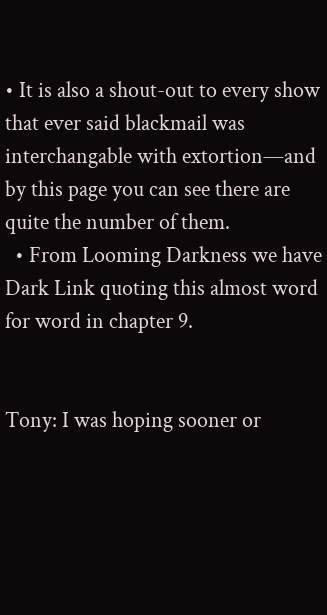• It is also a shout-out to every show that ever said blackmail was interchangable with extortion—and by this page you can see there are quite the number of them.
  • From Looming Darkness we have Dark Link quoting this almost word for word in chapter 9.


Tony: I was hoping sooner or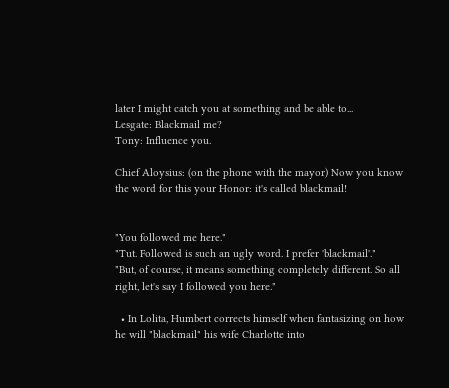later I might catch you at something and be able to...
Lesgate: Blackmail me?
Tony: Influence you.

Chief Aloysius: (on the phone with the mayor) Now you know the word for this your Honor: it's called blackmail!


"You followed me here."
"Tut. Followed is such an ugly word. I prefer 'blackmail'."
"But, of course, it means something completely different. So all right, let's say I followed you here."

  • In Lolita, Humbert corrects himself when fantasizing on how he will "blackmail" his wife Charlotte into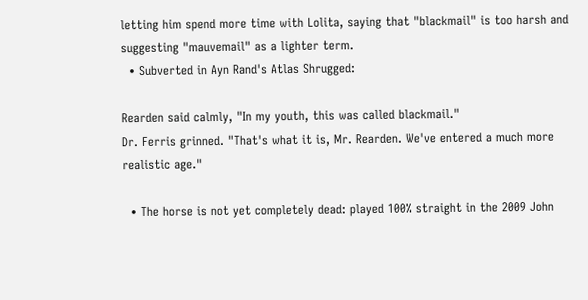letting him spend more time with Lolita, saying that "blackmail" is too harsh and suggesting "mauvemail" as a lighter term.
  • Subverted in Ayn Rand's Atlas Shrugged:

Rearden said calmly, "In my youth, this was called blackmail."
Dr. Ferris grinned. "That's what it is, Mr. Rearden. We've entered a much more realistic age."

  • The horse is not yet completely dead: played 100% straight in the 2009 John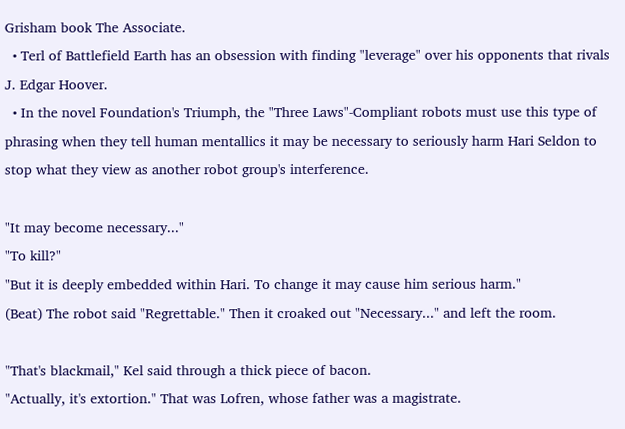Grisham book The Associate.
  • Terl of Battlefield Earth has an obsession with finding "leverage" over his opponents that rivals J. Edgar Hoover.
  • In the novel Foundation's Triumph, the "Three Laws"-Compliant robots must use this type of phrasing when they tell human mentallics it may be necessary to seriously harm Hari Seldon to stop what they view as another robot group's interference.

"It may become necessary..."
"To kill?"
"But it is deeply embedded within Hari. To change it may cause him serious harm."
(Beat) The robot said "Regrettable." Then it croaked out "Necessary..." and left the room.

"That's blackmail," Kel said through a thick piece of bacon.
"Actually, it's extortion." That was Lofren, whose father was a magistrate.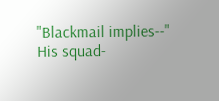"Blackmail implies--"
His squad-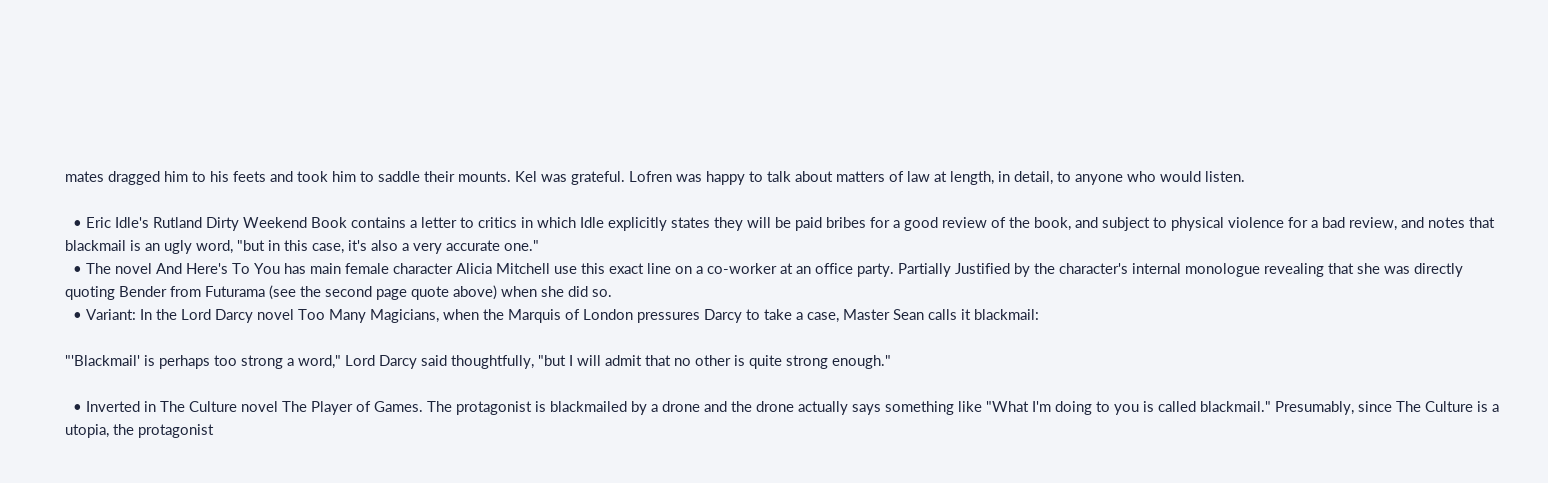mates dragged him to his feets and took him to saddle their mounts. Kel was grateful. Lofren was happy to talk about matters of law at length, in detail, to anyone who would listen.

  • Eric Idle's Rutland Dirty Weekend Book contains a letter to critics in which Idle explicitly states they will be paid bribes for a good review of the book, and subject to physical violence for a bad review, and notes that blackmail is an ugly word, "but in this case, it's also a very accurate one."
  • The novel And Here's To You has main female character Alicia Mitchell use this exact line on a co-worker at an office party. Partially Justified by the character's internal monologue revealing that she was directly quoting Bender from Futurama (see the second page quote above) when she did so.
  • Variant: In the Lord Darcy novel Too Many Magicians, when the Marquis of London pressures Darcy to take a case, Master Sean calls it blackmail:

"'Blackmail' is perhaps too strong a word," Lord Darcy said thoughtfully, "but I will admit that no other is quite strong enough."

  • Inverted in The Culture novel The Player of Games. The protagonist is blackmailed by a drone and the drone actually says something like "What I'm doing to you is called blackmail." Presumably, since The Culture is a utopia, the protagonist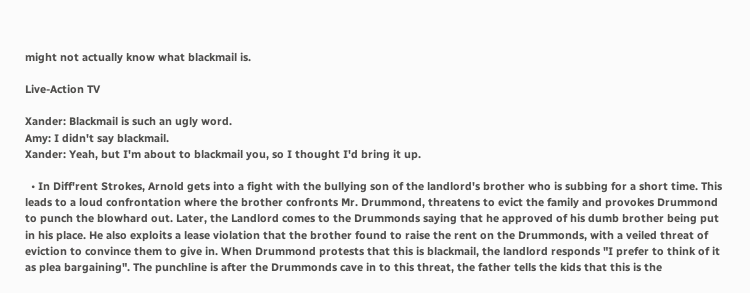might not actually know what blackmail is.

Live-Action TV

Xander: Blackmail is such an ugly word.
Amy: I didn't say blackmail.
Xander: Yeah, but I'm about to blackmail you, so I thought I'd bring it up.

  • In Diff'rent Strokes, Arnold gets into a fight with the bullying son of the landlord's brother who is subbing for a short time. This leads to a loud confrontation where the brother confronts Mr. Drummond, threatens to evict the family and provokes Drummond to punch the blowhard out. Later, the Landlord comes to the Drummonds saying that he approved of his dumb brother being put in his place. He also exploits a lease violation that the brother found to raise the rent on the Drummonds, with a veiled threat of eviction to convince them to give in. When Drummond protests that this is blackmail, the landlord responds "I prefer to think of it as plea bargaining". The punchline is after the Drummonds cave in to this threat, the father tells the kids that this is the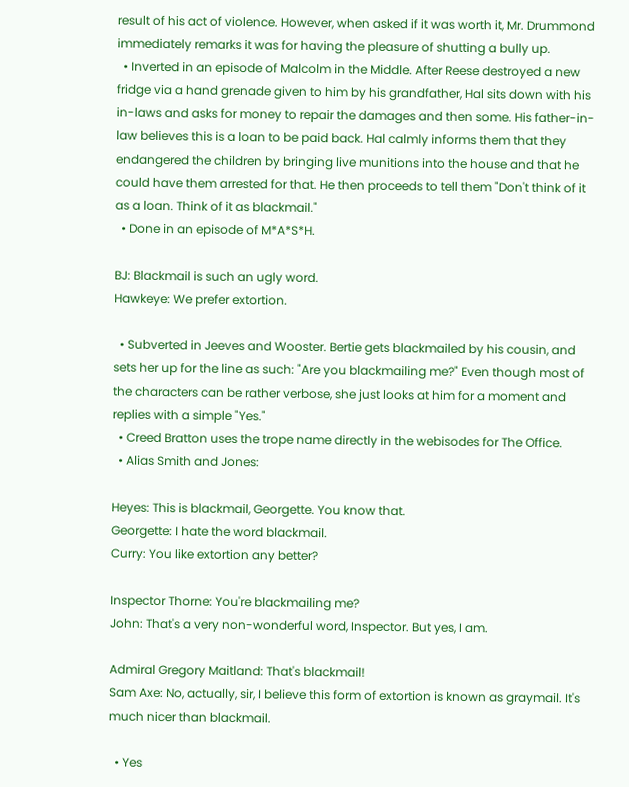result of his act of violence. However, when asked if it was worth it, Mr. Drummond immediately remarks it was for having the pleasure of shutting a bully up.
  • Inverted in an episode of Malcolm in the Middle. After Reese destroyed a new fridge via a hand grenade given to him by his grandfather, Hal sits down with his in-laws and asks for money to repair the damages and then some. His father-in-law believes this is a loan to be paid back. Hal calmly informs them that they endangered the children by bringing live munitions into the house and that he could have them arrested for that. He then proceeds to tell them "Don't think of it as a loan. Think of it as blackmail."
  • Done in an episode of M*A*S*H.

BJ: Blackmail is such an ugly word.
Hawkeye: We prefer extortion.

  • Subverted in Jeeves and Wooster. Bertie gets blackmailed by his cousin, and sets her up for the line as such: "Are you blackmailing me?" Even though most of the characters can be rather verbose, she just looks at him for a moment and replies with a simple "Yes."
  • Creed Bratton uses the trope name directly in the webisodes for The Office.
  • Alias Smith and Jones:

Heyes: This is blackmail, Georgette. You know that.
Georgette: I hate the word blackmail.
Curry: You like extortion any better?

Inspector Thorne: You're blackmailing me?
John: That's a very non-wonderful word, Inspector. But yes, I am.

Admiral Gregory Maitland: That's blackmail!
Sam Axe: No, actually, sir, I believe this form of extortion is known as graymail. It's much nicer than blackmail.

  • Yes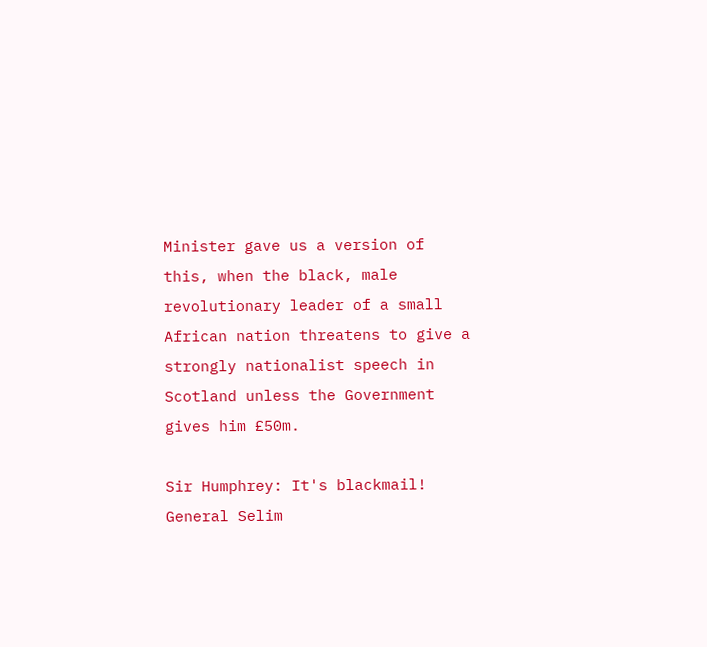Minister gave us a version of this, when the black, male revolutionary leader of a small African nation threatens to give a strongly nationalist speech in Scotland unless the Government gives him £50m.

Sir Humphrey: It's blackmail!
General Selim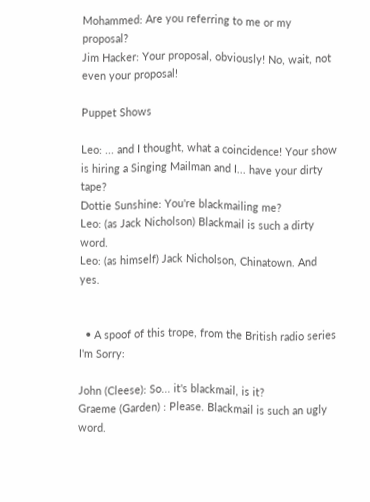Mohammed: Are you referring to me or my proposal?
Jim Hacker: Your proposal, obviously! No, wait, not even your proposal!

Puppet Shows

Leo: ... and I thought, what a coincidence! Your show is hiring a Singing Mailman and I... have your dirty tape?
Dottie Sunshine: You're blackmailing me?
Leo: (as Jack Nicholson) Blackmail is such a dirty word.
Leo: (as himself) Jack Nicholson, Chinatown. And yes.


  • A spoof of this trope, from the British radio series I'm Sorry:

John (Cleese): So... it's blackmail, is it?
Graeme (Garden) : Please. Blackmail is such an ugly word.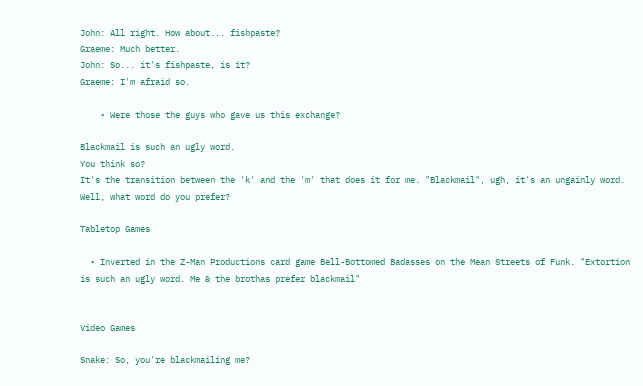John: All right. How about... fishpaste?
Graeme: Much better.
John: So... it's fishpaste, is it?
Graeme: I'm afraid so.

    • Were those the guys who gave us this exchange?

Blackmail is such an ugly word.
You think so?
It's the transition between the 'k' and the 'm' that does it for me. "Blackmail", ugh, it's an ungainly word.
Well, what word do you prefer?

Tabletop Games

  • Inverted in the Z-Man Productions card game Bell-Bottomed Badasses on the Mean Streets of Funk. "Extortion is such an ugly word. Me & the brothas prefer blackmail"


Video Games

Snake: So, you're blackmailing me?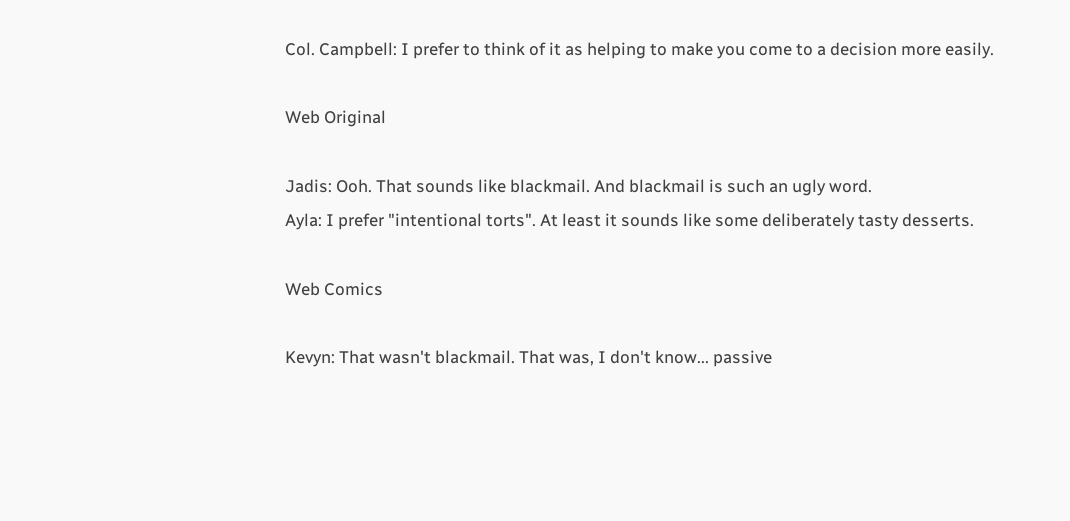Col. Campbell: I prefer to think of it as helping to make you come to a decision more easily.

Web Original

Jadis: Ooh. That sounds like blackmail. And blackmail is such an ugly word.
Ayla: I prefer "intentional torts". At least it sounds like some deliberately tasty desserts.

Web Comics

Kevyn: That wasn't blackmail. That was, I don't know... passive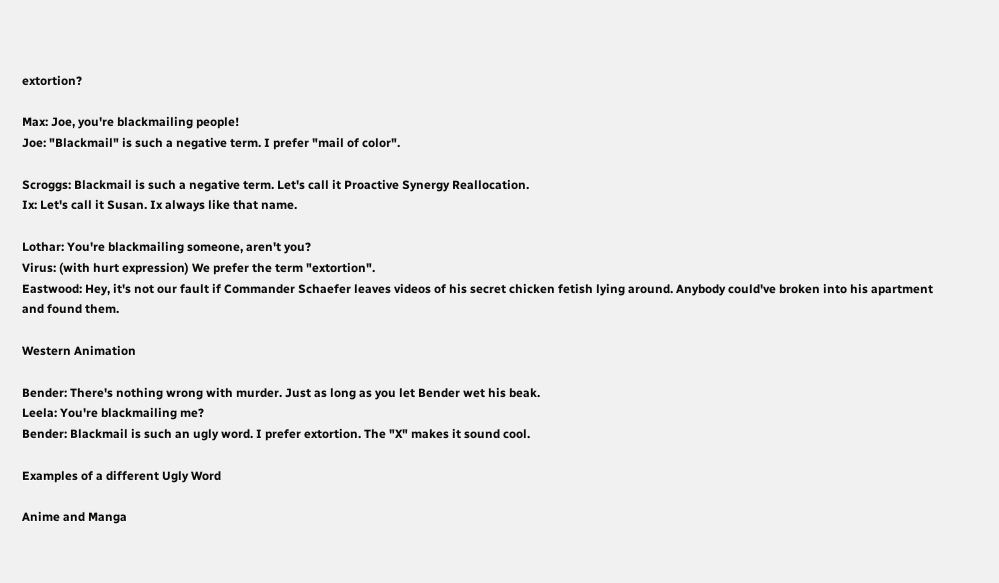extortion?

Max: Joe, you're blackmailing people!
Joe: "Blackmail" is such a negative term. I prefer "mail of color".

Scroggs: Blackmail is such a negative term. Let's call it Proactive Synergy Reallocation.
Ix: Let's call it Susan. Ix always like that name.

Lothar: You're blackmailing someone, aren't you?
Virus: (with hurt expression) We prefer the term "extortion".
Eastwood: Hey, it's not our fault if Commander Schaefer leaves videos of his secret chicken fetish lying around. Anybody could've broken into his apartment and found them.

Western Animation

Bender: There's nothing wrong with murder. Just as long as you let Bender wet his beak.
Leela: You're blackmailing me?
Bender: Blackmail is such an ugly word. I prefer extortion. The "X" makes it sound cool.

Examples of a different Ugly Word

Anime and Manga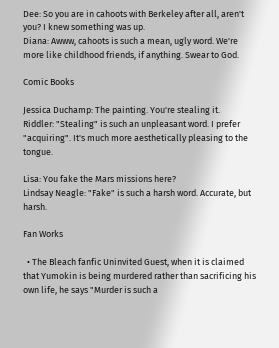Dee: So you are in cahoots with Berkeley after all, aren't you? I knew something was up.
Diana: Awww, cahoots is such a mean, ugly word. We're more like childhood friends, if anything. Swear to God.

Comic Books

Jessica Duchamp: The painting. You're stealing it.
Riddler: "Stealing" is such an unpleasant word. I prefer "acquiring". It's much more aesthetically pleasing to the tongue.

Lisa: You fake the Mars missions here?
Lindsay Neagle: "Fake" is such a harsh word. Accurate, but harsh.

Fan Works

  • The Bleach fanfic Uninvited Guest, when it is claimed that Yumokin is being murdered rather than sacrificing his own life, he says "Murder is such a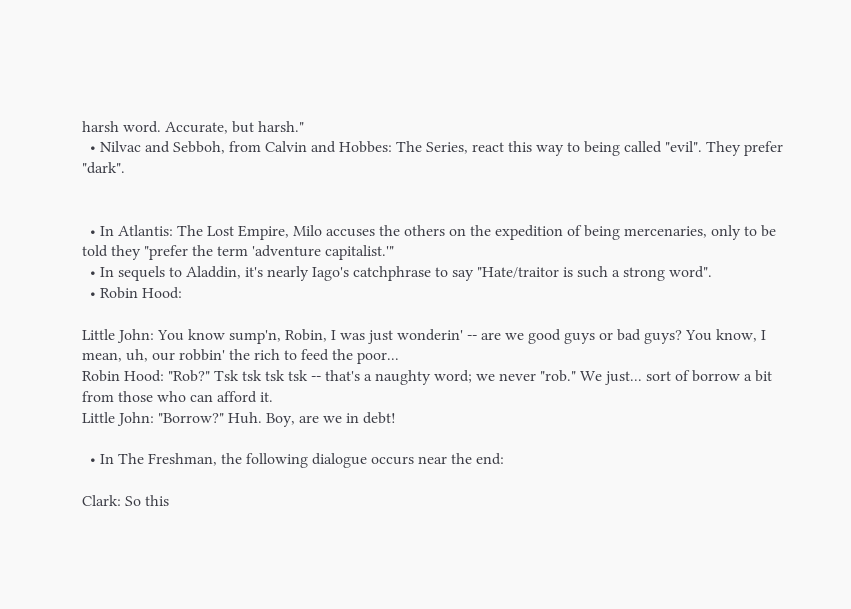harsh word. Accurate, but harsh."
  • Nilvac and Sebboh, from Calvin and Hobbes: The Series, react this way to being called "evil". They prefer "dark".


  • In Atlantis: The Lost Empire, Milo accuses the others on the expedition of being mercenaries, only to be told they "prefer the term 'adventure capitalist.'"
  • In sequels to Aladdin, it's nearly Iago's catchphrase to say "Hate/traitor is such a strong word".
  • Robin Hood:

Little John: You know sump'n, Robin, I was just wonderin' -- are we good guys or bad guys? You know, I mean, uh, our robbin' the rich to feed the poor...
Robin Hood: "Rob?" Tsk tsk tsk tsk -- that's a naughty word; we never "rob." We just... sort of borrow a bit from those who can afford it.
Little John: "Borrow?" Huh. Boy, are we in debt!

  • In The Freshman, the following dialogue occurs near the end:

Clark: So this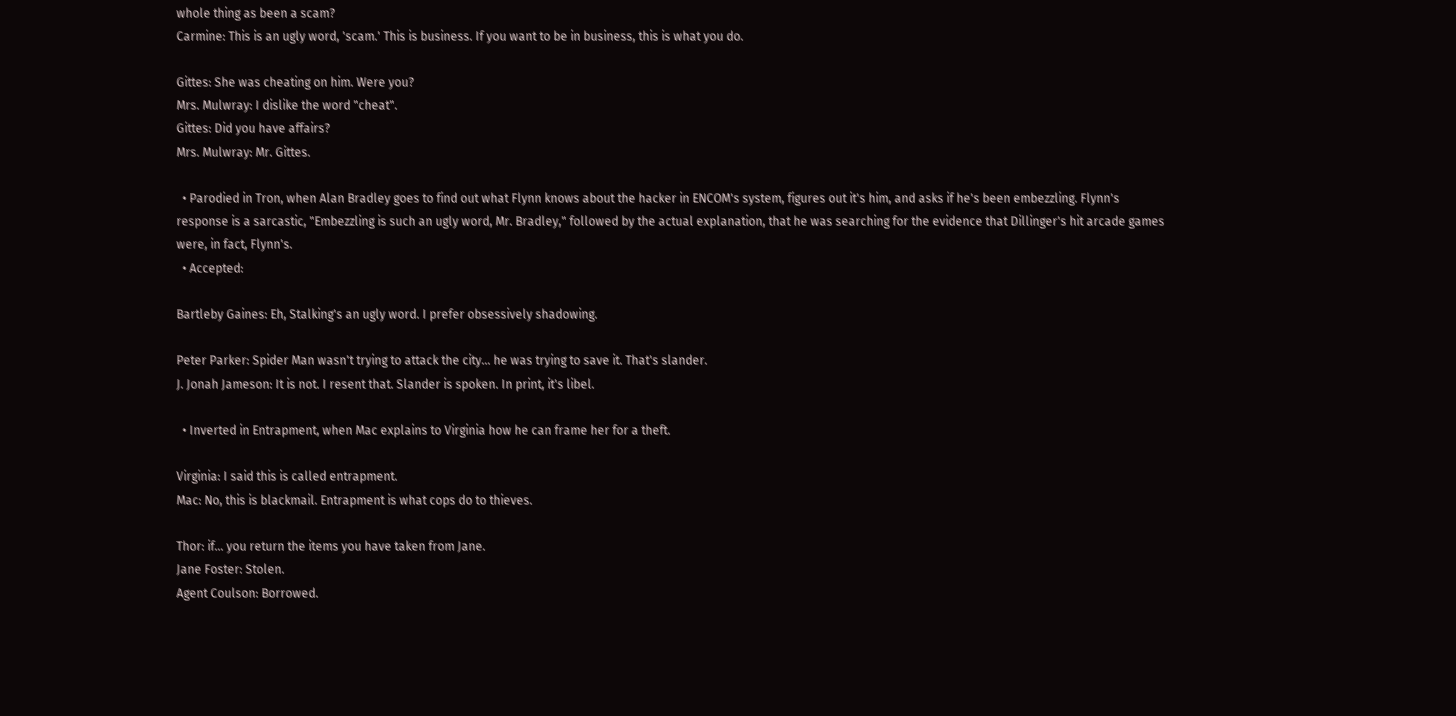whole thing as been a scam?
Carmine: This is an ugly word, 'scam.' This is business. If you want to be in business, this is what you do.

Gittes: She was cheating on him. Were you?
Mrs. Mulwray: I dislike the word "cheat".
Gittes: Did you have affairs?
Mrs. Mulwray: Mr. Gittes.

  • Parodied in Tron, when Alan Bradley goes to find out what Flynn knows about the hacker in ENCOM's system, figures out it's him, and asks if he's been embezzling. Flynn's response is a sarcastic, "Embezzling is such an ugly word, Mr. Bradley," followed by the actual explanation, that he was searching for the evidence that Dillinger's hit arcade games were, in fact, Flynn's.
  • Accepted:

Bartleby Gaines: Eh, Stalking's an ugly word. I prefer obsessively shadowing.

Peter Parker: Spider Man wasn't trying to attack the city… he was trying to save it. That's slander.
J. Jonah Jameson: It is not. I resent that. Slander is spoken. In print, it's libel.

  • Inverted in Entrapment, when Mac explains to Virginia how he can frame her for a theft.

Virginia: I said this is called entrapment.
Mac: No, this is blackmail. Entrapment is what cops do to thieves.

Thor: if... you return the items you have taken from Jane.
Jane Foster: Stolen.
Agent Coulson: Borrowed.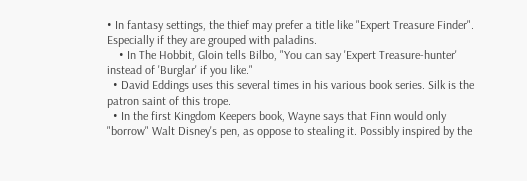• In fantasy settings, the thief may prefer a title like "Expert Treasure Finder". Especially if they are grouped with paladins.
    • In The Hobbit, Gloin tells Bilbo, "You can say 'Expert Treasure-hunter' instead of 'Burglar' if you like."
  • David Eddings uses this several times in his various book series. Silk is the patron saint of this trope.
  • In the first Kingdom Keepers book, Wayne says that Finn would only "borrow" Walt Disney's pen, as oppose to stealing it. Possibly inspired by the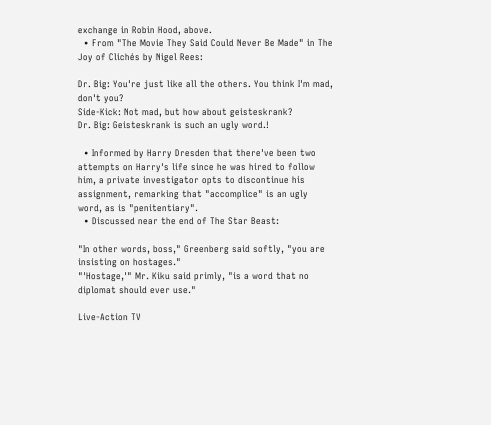exchange in Robin Hood, above.
  • From "The Movie They Said Could Never Be Made" in The Joy of Clichés by Nigel Rees:

Dr. Big: You're just like all the others. You think I'm mad, don't you?
Side-Kick: Not mad, but how about geisteskrank?
Dr. Big: Geisteskrank is such an ugly word.!

  • Informed by Harry Dresden that there've been two attempts on Harry's life since he was hired to follow him, a private investigator opts to discontinue his assignment, remarking that "accomplice" is an ugly word, as is "penitentiary".
  • Discussed near the end of The Star Beast:

"In other words, boss," Greenberg said softly, "you are insisting on hostages."
"'Hostage,'" Mr. Kiku said primly, "is a word that no diplomat should ever use."

Live-Action TV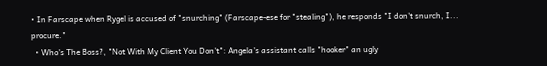• In Farscape when Rygel is accused of "snurching" (Farscape-ese for "stealing"), he responds "I don't snurch, I... procure."
  • Who's The Boss?, "Not With My Client You Don't": Angela's assistant calls "hooker" an ugly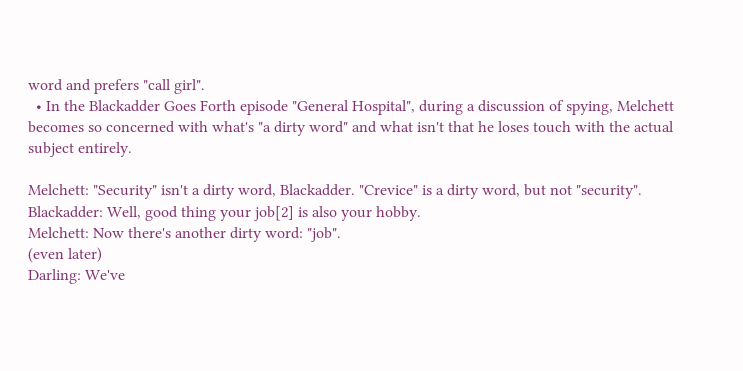word and prefers "call girl".
  • In the Blackadder Goes Forth episode "General Hospital", during a discussion of spying, Melchett becomes so concerned with what's "a dirty word" and what isn't that he loses touch with the actual subject entirely.

Melchett: "Security" isn't a dirty word, Blackadder. "Crevice" is a dirty word, but not "security".
Blackadder: Well, good thing your job[2] is also your hobby.
Melchett: Now there's another dirty word: "job".
(even later)
Darling: We've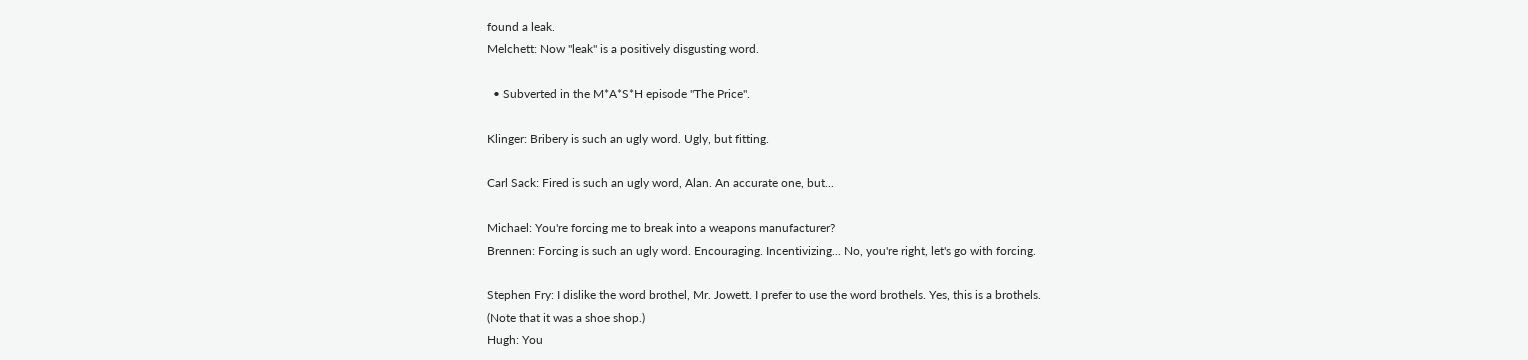found a leak.
Melchett: Now "leak" is a positively disgusting word.

  • Subverted in the M*A*S*H episode "The Price".

Klinger: Bribery is such an ugly word. Ugly, but fitting.

Carl Sack: Fired is such an ugly word, Alan. An accurate one, but...

Michael: You're forcing me to break into a weapons manufacturer?
Brennen: Forcing is such an ugly word. Encouraging. Incentivizing... No, you're right, let's go with forcing.

Stephen Fry: I dislike the word brothel, Mr. Jowett. I prefer to use the word brothels. Yes, this is a brothels.
(Note that it was a shoe shop.)
Hugh: You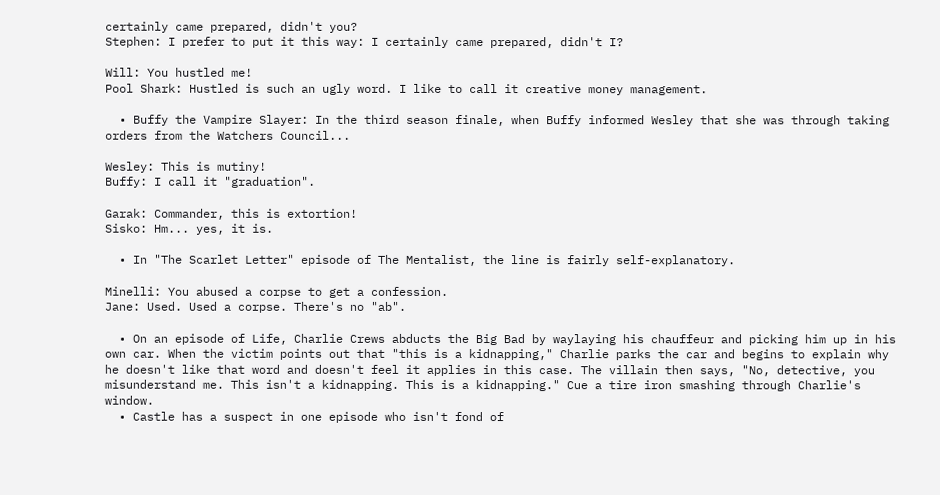certainly came prepared, didn't you?
Stephen: I prefer to put it this way: I certainly came prepared, didn't I?

Will: You hustled me!
Pool Shark: Hustled is such an ugly word. I like to call it creative money management.

  • Buffy the Vampire Slayer: In the third season finale, when Buffy informed Wesley that she was through taking orders from the Watchers Council...

Wesley: This is mutiny!
Buffy: I call it "graduation".

Garak: Commander, this is extortion!
Sisko: Hm... yes, it is.

  • In "The Scarlet Letter" episode of The Mentalist, the line is fairly self-explanatory.

Minelli: You abused a corpse to get a confession.
Jane: Used. Used a corpse. There's no "ab".

  • On an episode of Life, Charlie Crews abducts the Big Bad by waylaying his chauffeur and picking him up in his own car. When the victim points out that "this is a kidnapping," Charlie parks the car and begins to explain why he doesn't like that word and doesn't feel it applies in this case. The villain then says, "No, detective, you misunderstand me. This isn't a kidnapping. This is a kidnapping." Cue a tire iron smashing through Charlie's window.
  • Castle has a suspect in one episode who isn't fond of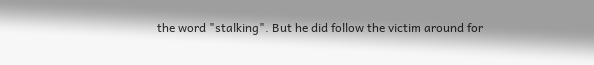the word "stalking". But he did follow the victim around for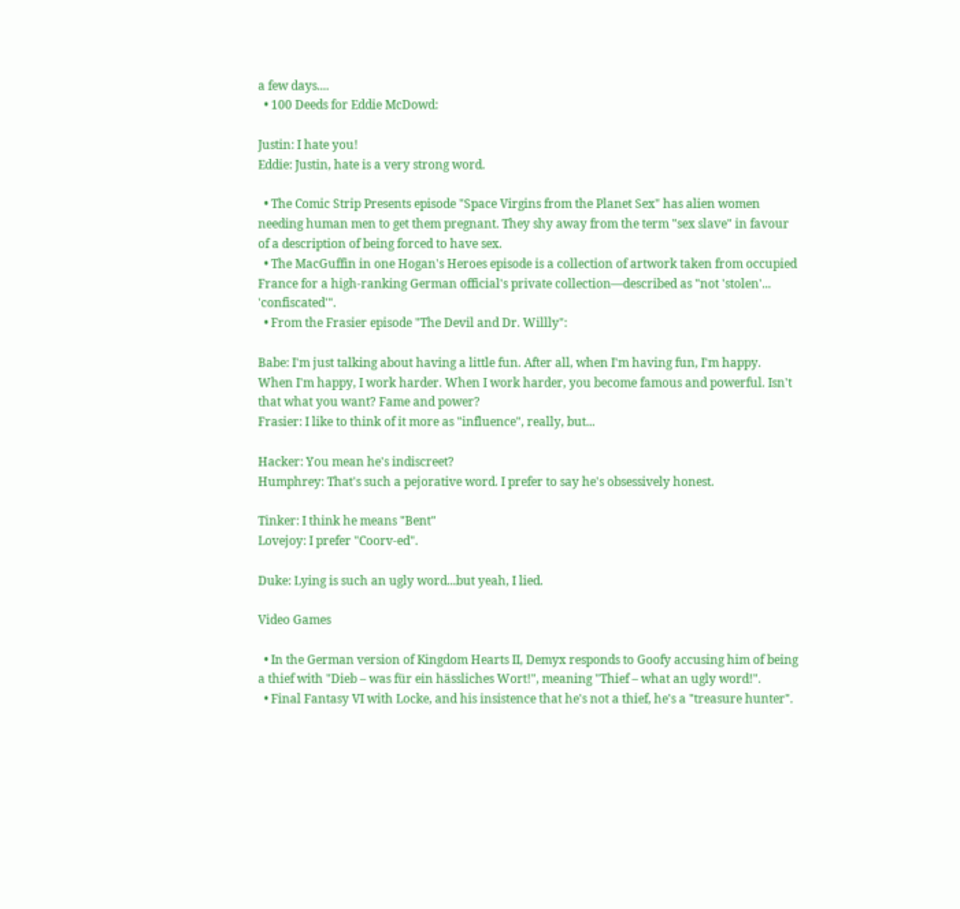a few days....
  • 100 Deeds for Eddie McDowd:

Justin: I hate you!
Eddie: Justin, hate is a very strong word.

  • The Comic Strip Presents episode "Space Virgins from the Planet Sex" has alien women needing human men to get them pregnant. They shy away from the term "sex slave" in favour of a description of being forced to have sex.
  • The MacGuffin in one Hogan's Heroes episode is a collection of artwork taken from occupied France for a high-ranking German official's private collection—described as "not 'stolen'... 'confiscated'".
  • From the Frasier episode "The Devil and Dr. Willly":

Babe: I'm just talking about having a little fun. After all, when I'm having fun, I'm happy. When I'm happy, I work harder. When I work harder, you become famous and powerful. Isn't that what you want? Fame and power?
Frasier: I like to think of it more as "influence", really, but...

Hacker: You mean he's indiscreet?
Humphrey: That's such a pejorative word. I prefer to say he's obsessively honest.

Tinker: I think he means "Bent"
Lovejoy: I prefer "Coorv-ed".

Duke: Lying is such an ugly word...but yeah, I lied.

Video Games

  • In the German version of Kingdom Hearts II, Demyx responds to Goofy accusing him of being a thief with "Dieb – was für ein hässliches Wort!", meaning "Thief – what an ugly word!".
  • Final Fantasy VI with Locke, and his insistence that he's not a thief, he's a "treasure hunter".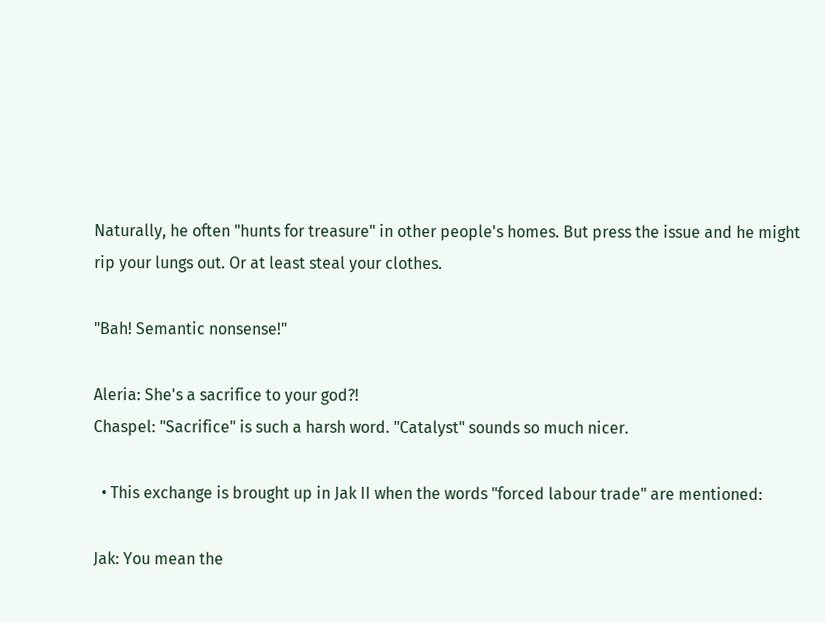Naturally, he often "hunts for treasure" in other people's homes. But press the issue and he might rip your lungs out. Or at least steal your clothes.

"Bah! Semantic nonsense!"

Aleria: She's a sacrifice to your god?!
Chaspel: "Sacrifice" is such a harsh word. "Catalyst" sounds so much nicer.

  • This exchange is brought up in Jak II when the words "forced labour trade" are mentioned:

Jak: You mean the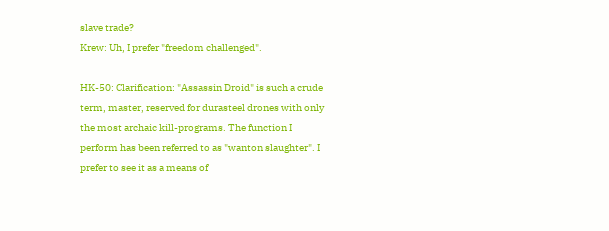slave trade?
Krew: Uh, I prefer "freedom challenged".

HK-50: Clarification: "Assassin Droid" is such a crude term, master, reserved for durasteel drones with only the most archaic kill-programs. The function I perform has been referred to as "wanton slaughter". I prefer to see it as a means of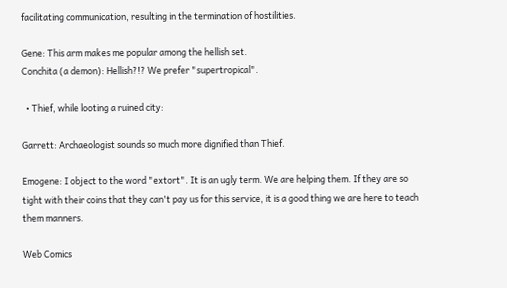facilitating communication, resulting in the termination of hostilities.

Gene: This arm makes me popular among the hellish set.
Conchita (a demon): Hellish?!? We prefer "supertropical".

  • Thief, while looting a ruined city:

Garrett: Archaeologist sounds so much more dignified than Thief.

Emogene: I object to the word "extort". It is an ugly term. We are helping them. If they are so tight with their coins that they can't pay us for this service, it is a good thing we are here to teach them manners.

Web Comics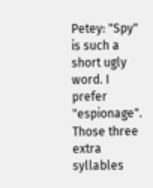Petey: "Spy" is such a short ugly word. I prefer "espionage". Those three extra syllables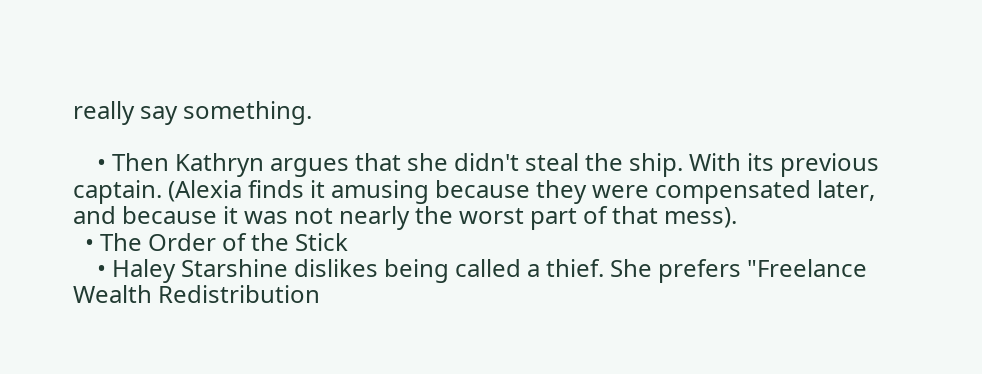really say something.

    • Then Kathryn argues that she didn't steal the ship. With its previous captain. (Alexia finds it amusing because they were compensated later, and because it was not nearly the worst part of that mess).
  • The Order of the Stick
    • Haley Starshine dislikes being called a thief. She prefers "Freelance Wealth Redistribution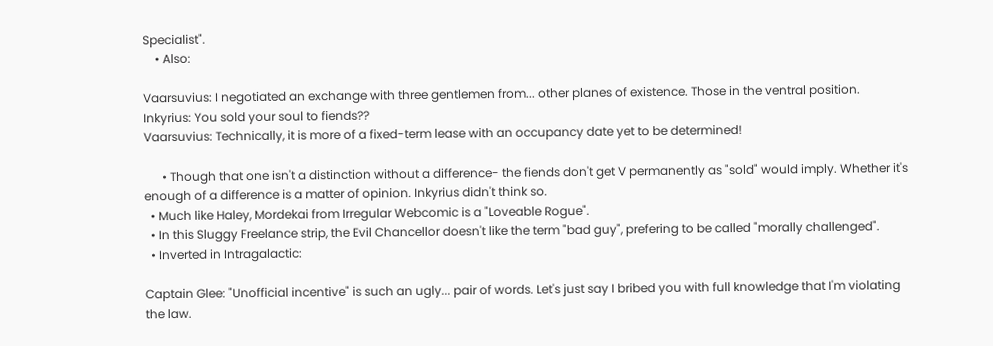Specialist".
    • Also:

Vaarsuvius: I negotiated an exchange with three gentlemen from... other planes of existence. Those in the ventral position.
Inkyrius: You sold your soul to fiends??
Vaarsuvius: Technically, it is more of a fixed-term lease with an occupancy date yet to be determined!

      • Though that one isn't a distinction without a difference- the fiends don't get V permanently as "sold" would imply. Whether it's enough of a difference is a matter of opinion. Inkyrius didn't think so.
  • Much like Haley, Mordekai from Irregular Webcomic is a "Loveable Rogue".
  • In this Sluggy Freelance strip, the Evil Chancellor doesn't like the term "bad guy", prefering to be called "morally challenged".
  • Inverted in Intragalactic:

Captain Glee: "Unofficial incentive" is such an ugly... pair of words. Let's just say I bribed you with full knowledge that I'm violating the law.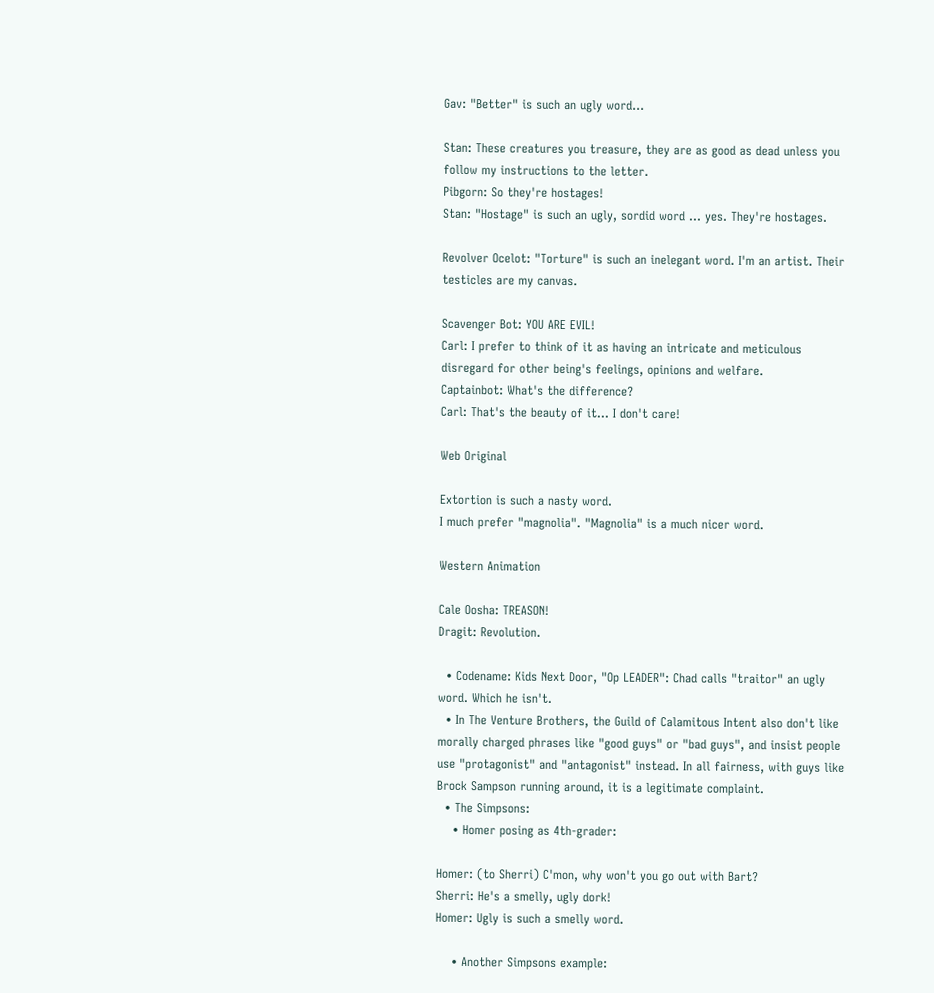Gav: "Better" is such an ugly word...

Stan: These creatures you treasure, they are as good as dead unless you follow my instructions to the letter.
Pibgorn: So they're hostages!
Stan: "Hostage" is such an ugly, sordid word ... yes. They're hostages.

Revolver Ocelot: "Torture" is such an inelegant word. I'm an artist. Their testicles are my canvas.

Scavenger Bot: YOU ARE EVIL!
Carl: I prefer to think of it as having an intricate and meticulous disregard for other being's feelings, opinions and welfare.
Captainbot: What's the difference?
Carl: That's the beauty of it... I don't care!

Web Original

Extortion is such a nasty word.
I much prefer "magnolia". "Magnolia" is a much nicer word.

Western Animation

Cale Oosha: TREASON!
Dragit: Revolution.

  • Codename: Kids Next Door, "Op LEADER": Chad calls "traitor" an ugly word. Which he isn't.
  • In The Venture Brothers, the Guild of Calamitous Intent also don't like morally charged phrases like "good guys" or "bad guys", and insist people use "protagonist" and "antagonist" instead. In all fairness, with guys like Brock Sampson running around, it is a legitimate complaint.
  • The Simpsons:
    • Homer posing as 4th-grader:

Homer: (to Sherri) C'mon, why won't you go out with Bart?
Sherri: He's a smelly, ugly dork!
Homer: Ugly is such a smelly word.

    • Another Simpsons example: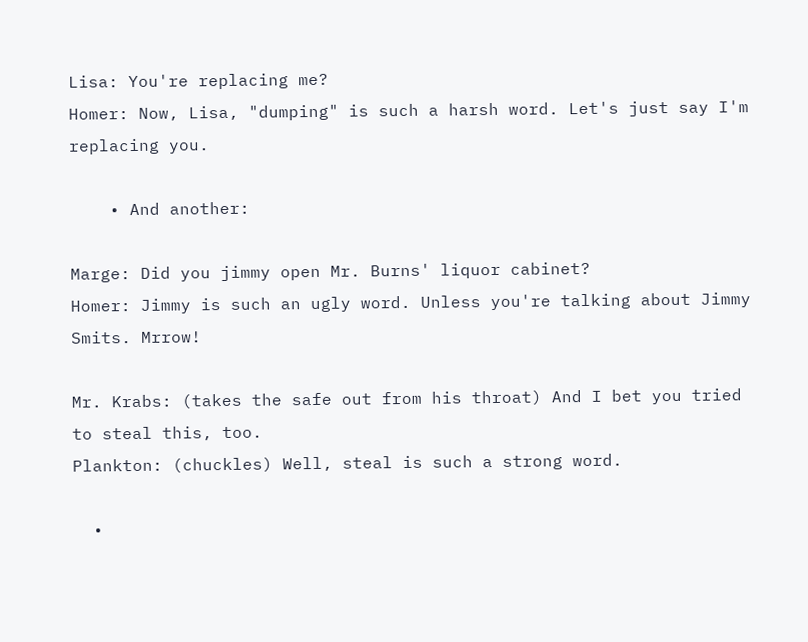Lisa: You're replacing me?
Homer: Now, Lisa, "dumping" is such a harsh word. Let's just say I'm replacing you.

    • And another:

Marge: Did you jimmy open Mr. Burns' liquor cabinet?
Homer: Jimmy is such an ugly word. Unless you're talking about Jimmy Smits. Mrrow!

Mr. Krabs: (takes the safe out from his throat) And I bet you tried to steal this, too.
Plankton: (chuckles) Well, steal is such a strong word.

  •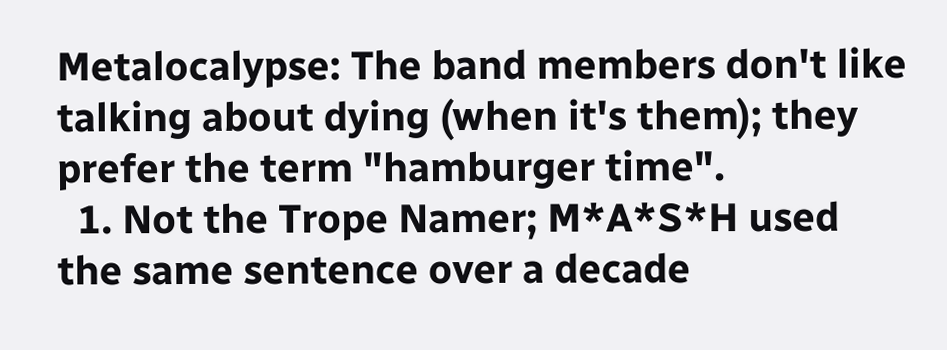Metalocalypse: The band members don't like talking about dying (when it's them); they prefer the term "hamburger time".
  1. Not the Trope Namer; M*A*S*H used the same sentence over a decade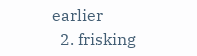earlier
  2. frisking